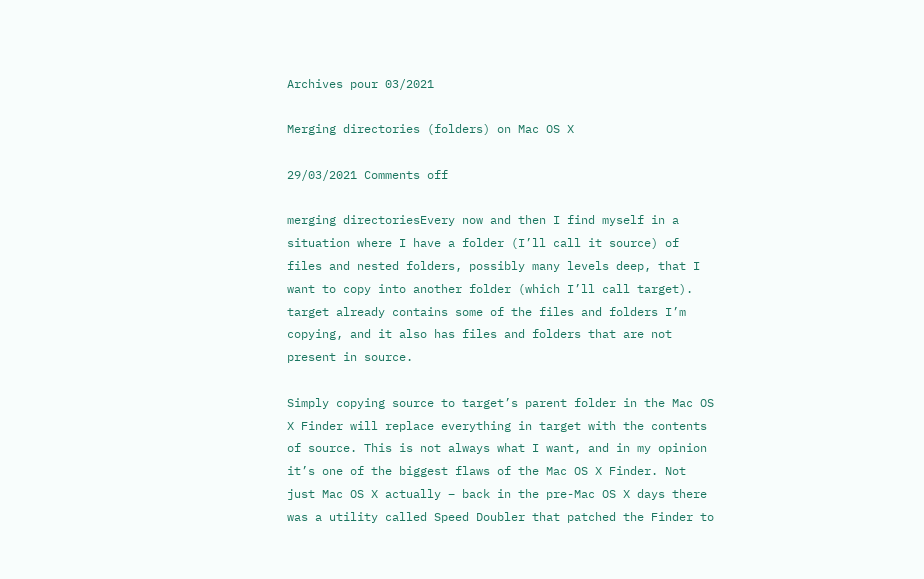Archives pour 03/2021

Merging directories (folders) on Mac OS X

29/03/2021 Comments off

merging directoriesEvery now and then I find myself in a situation where I have a folder (I’ll call it source) of files and nested folders, possibly many levels deep, that I want to copy into another folder (which I’ll call target). target already contains some of the files and folders I’m copying, and it also has files and folders that are not present in source.

Simply copying source to target’s parent folder in the Mac OS X Finder will replace everything in target with the contents of source. This is not always what I want, and in my opinion it’s one of the biggest flaws of the Mac OS X Finder. Not just Mac OS X actually – back in the pre-Mac OS X days there was a utility called Speed Doubler that patched the Finder to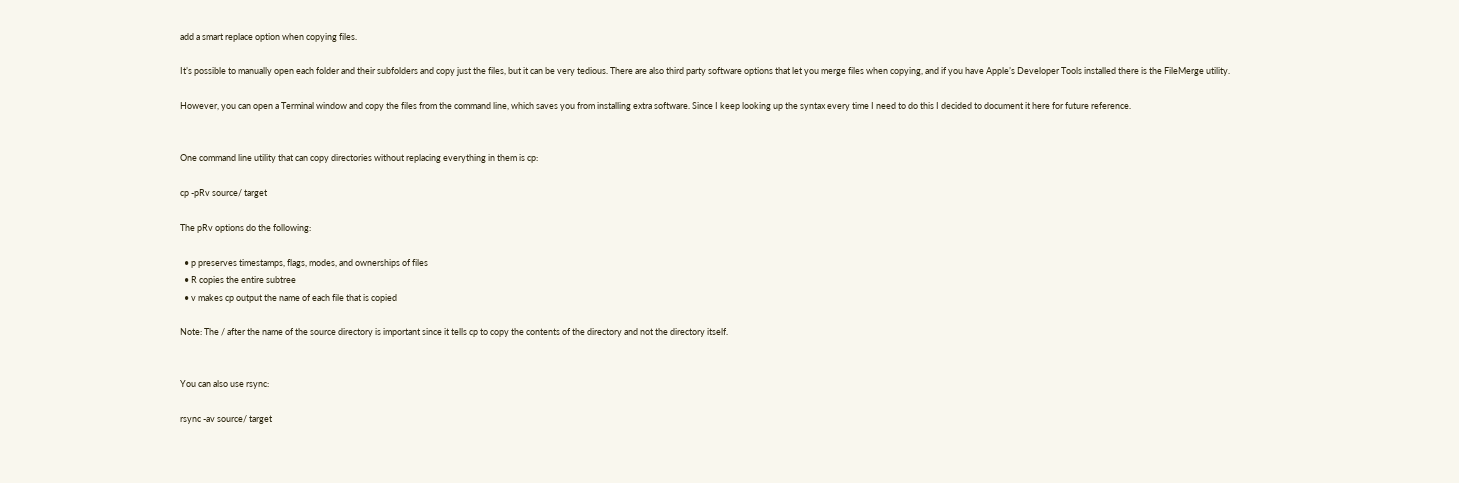add a smart replace option when copying files.

It’s possible to manually open each folder and their subfolders and copy just the files, but it can be very tedious. There are also third party software options that let you merge files when copying, and if you have Apple’s Developer Tools installed there is the FileMerge utility.

However, you can open a Terminal window and copy the files from the command line, which saves you from installing extra software. Since I keep looking up the syntax every time I need to do this I decided to document it here for future reference.


One command line utility that can copy directories without replacing everything in them is cp:

cp -pRv source/ target

The pRv options do the following:

  • p preserves timestamps, flags, modes, and ownerships of files
  • R copies the entire subtree
  • v makes cp output the name of each file that is copied

Note: The / after the name of the source directory is important since it tells cp to copy the contents of the directory and not the directory itself.


You can also use rsync:

rsync -av source/ target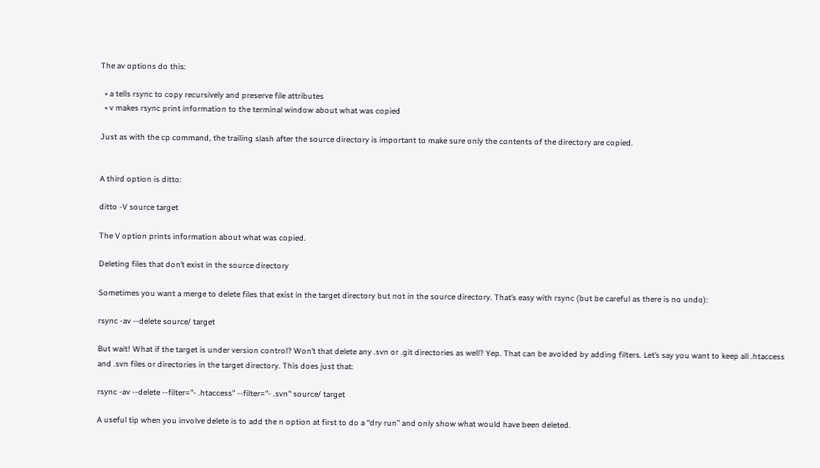The av options do this:

  • a tells rsync to copy recursively and preserve file attributes
  • v makes rsync print information to the terminal window about what was copied

Just as with the cp command, the trailing slash after the source directory is important to make sure only the contents of the directory are copied.


A third option is ditto:

ditto -V source target

The V option prints information about what was copied.

Deleting files that don’t exist in the source directory

Sometimes you want a merge to delete files that exist in the target directory but not in the source directory. That’s easy with rsync (but be careful as there is no undo):

rsync -av --delete source/ target

But wait! What if the target is under version control? Won’t that delete any .svn or .git directories as well? Yep. That can be avoided by adding filters. Let’s say you want to keep all .htaccess and .svn files or directories in the target directory. This does just that:

rsync -av --delete --filter="- .htaccess" --filter="- .svn" source/ target

A useful tip when you involve delete is to add the n option at first to do a “dry run” and only show what would have been deleted.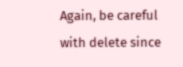Again, be careful with delete since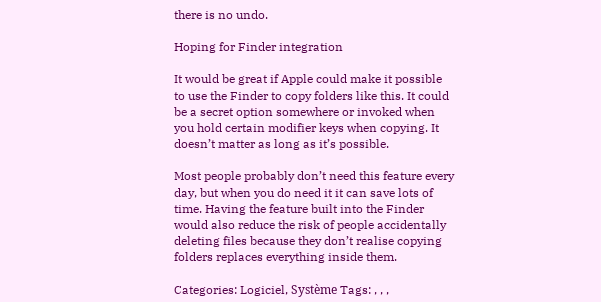there is no undo.

Hoping for Finder integration

It would be great if Apple could make it possible to use the Finder to copy folders like this. It could be a secret option somewhere or invoked when you hold certain modifier keys when copying. It doesn’t matter as long as it’s possible.

Most people probably don’t need this feature every day, but when you do need it it can save lots of time. Having the feature built into the Finder would also reduce the risk of people accidentally deleting files because they don’t realise copying folders replaces everything inside them.

Categories: Logiciel, Système Tags: , , ,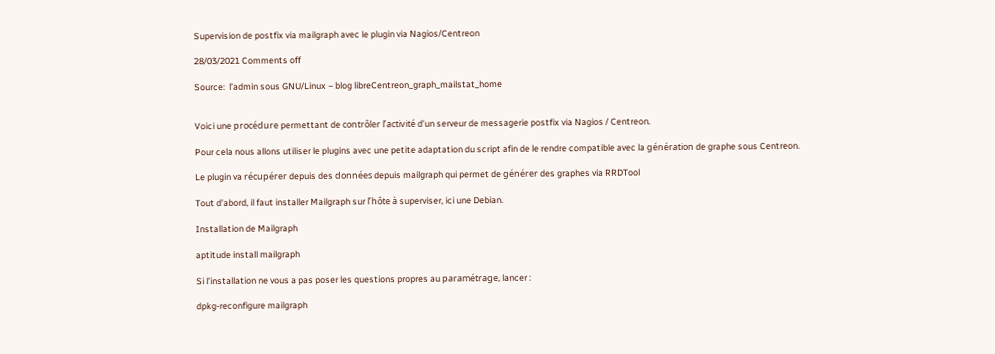Supervision de postfix via mailgraph avec le plugin via Nagios/Centreon

28/03/2021 Comments off

Source:  l’admin sous GNU/Linux – blog libreCentreon_graph_mailstat_home


Voici une procédure permettant de contrôler l’activité d’un serveur de messagerie postfix via Nagios / Centreon.

Pour cela nous allons utiliser le plugins avec une petite adaptation du script afin de le rendre compatible avec la génération de graphe sous Centreon.

Le plugin va récupérer depuis des données depuis mailgraph qui permet de générer des graphes via RRDTool

Tout d’abord, il faut installer Mailgraph sur l’hôte à superviser, ici une Debian.

Installation de Mailgraph

aptitude install mailgraph

Si l’installation ne vous a pas poser les questions propres au paramétrage, lancer :

dpkg-reconfigure mailgraph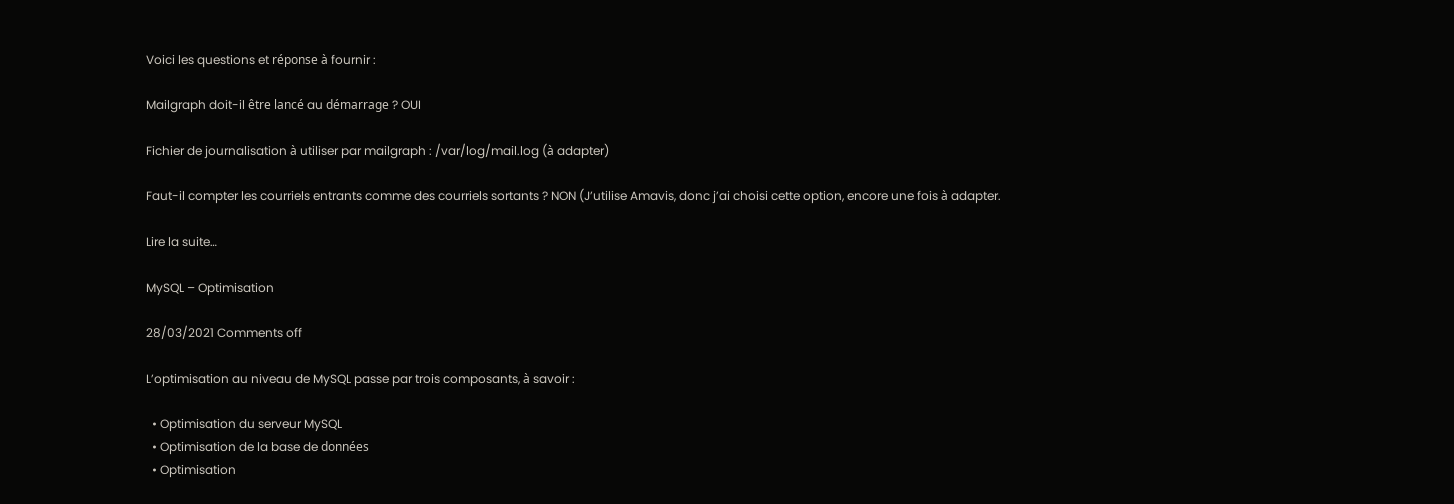Voici les questions et réponse à fournir :

Mailgraph doit-il être lancé au démarrage ? OUI

Fichier de journalisation à utiliser par mailgraph : /var/log/mail.log (à adapter)

Faut-il compter les courriels entrants comme des courriels sortants ? NON (J’utilise Amavis, donc j’ai choisi cette option, encore une fois à adapter.

Lire la suite…

MySQL – Optimisation

28/03/2021 Comments off

L’optimisation au niveau de MySQL passe par trois composants, à savoir :

  • Optimisation du serveur MySQL
  • Optimisation de la base de données
  • Optimisation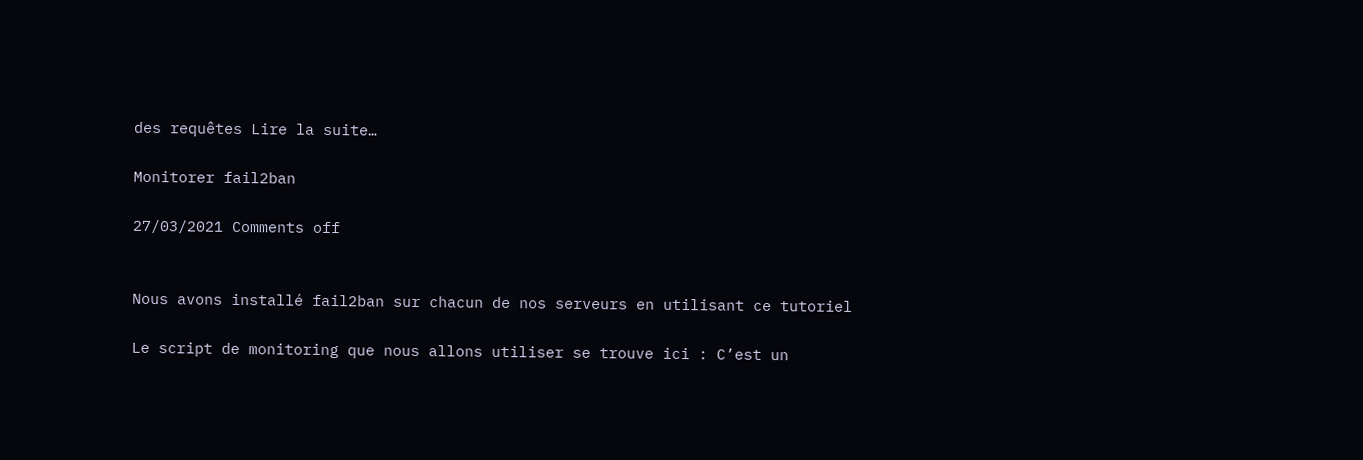des requêtes Lire la suite…

Monitorer fail2ban

27/03/2021 Comments off


Nous avons installé fail2ban sur chacun de nos serveurs en utilisant ce tutoriel

Le script de monitoring que nous allons utiliser se trouve ici : C’est un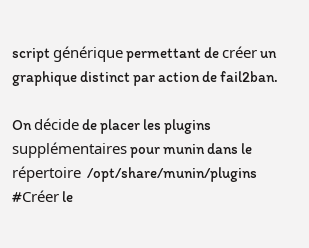script générique permettant de créer un graphique distinct par action de fail2ban.

On décide de placer les plugins supplémentaires pour munin dans le répertoire  /opt/share/munin/plugins
#Créer le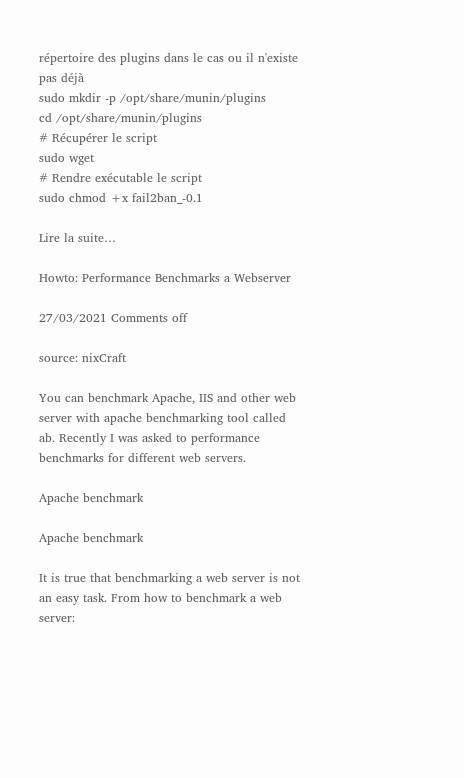répertoire des plugins dans le cas ou il n'existe pas déjà
sudo mkdir -p /opt/share/munin/plugins
cd /opt/share/munin/plugins
# Récupérer le script
sudo wget
# Rendre exécutable le script
sudo chmod +x fail2ban_-0.1

Lire la suite…

Howto: Performance Benchmarks a Webserver

27/03/2021 Comments off

source: nixCraft

You can benchmark Apache, IIS and other web server with apache benchmarking tool called ab. Recently I was asked to performance benchmarks for different web servers.

Apache benchmark

Apache benchmark

It is true that benchmarking a web server is not an easy task. From how to benchmark a web server: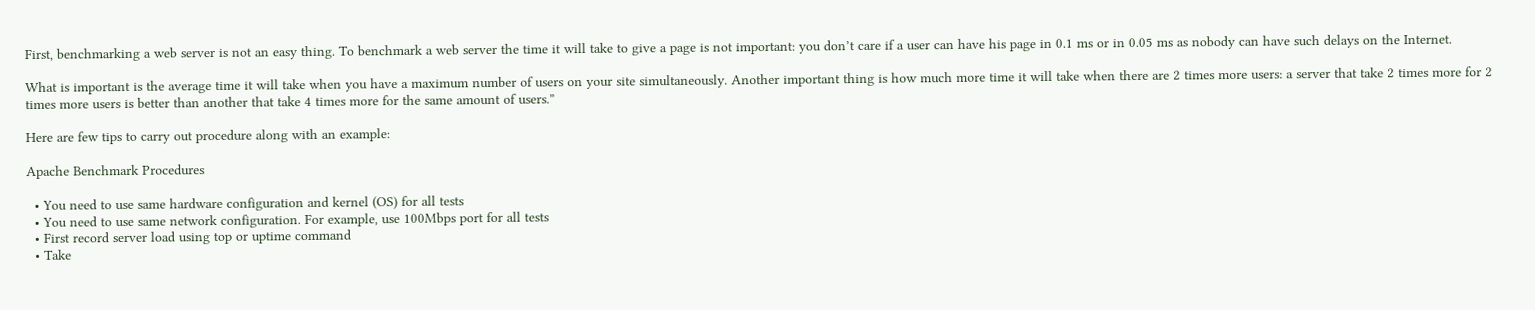First, benchmarking a web server is not an easy thing. To benchmark a web server the time it will take to give a page is not important: you don’t care if a user can have his page in 0.1 ms or in 0.05 ms as nobody can have such delays on the Internet.

What is important is the average time it will take when you have a maximum number of users on your site simultaneously. Another important thing is how much more time it will take when there are 2 times more users: a server that take 2 times more for 2 times more users is better than another that take 4 times more for the same amount of users.”

Here are few tips to carry out procedure along with an example:

Apache Benchmark Procedures

  • You need to use same hardware configuration and kernel (OS) for all tests
  • You need to use same network configuration. For example, use 100Mbps port for all tests
  • First record server load using top or uptime command
  • Take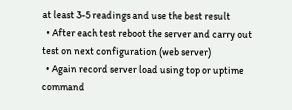at least 3-5 readings and use the best result
  • After each test reboot the server and carry out test on next configuration (web server)
  • Again record server load using top or uptime command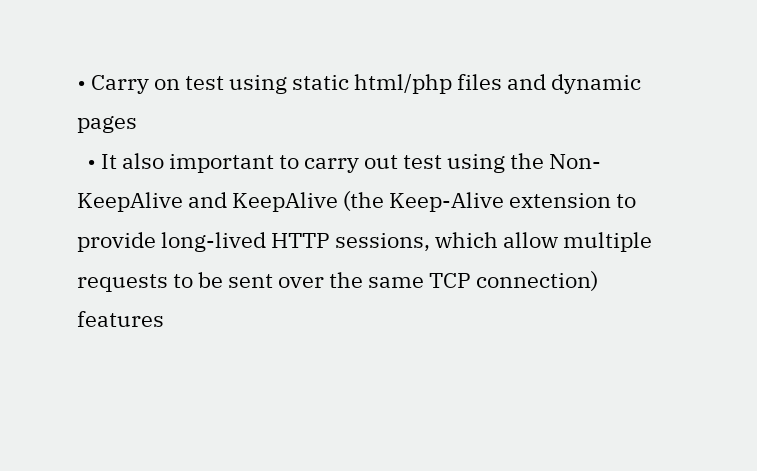• Carry on test using static html/php files and dynamic pages
  • It also important to carry out test using the Non-KeepAlive and KeepAlive (the Keep-Alive extension to provide long-lived HTTP sessions, which allow multiple requests to be sent over the same TCP connection) features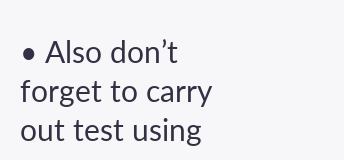• Also don’t forget to carry out test using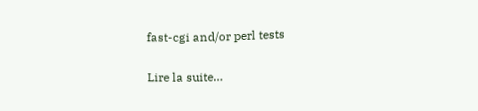fast-cgi and/or perl tests

Lire la suite…